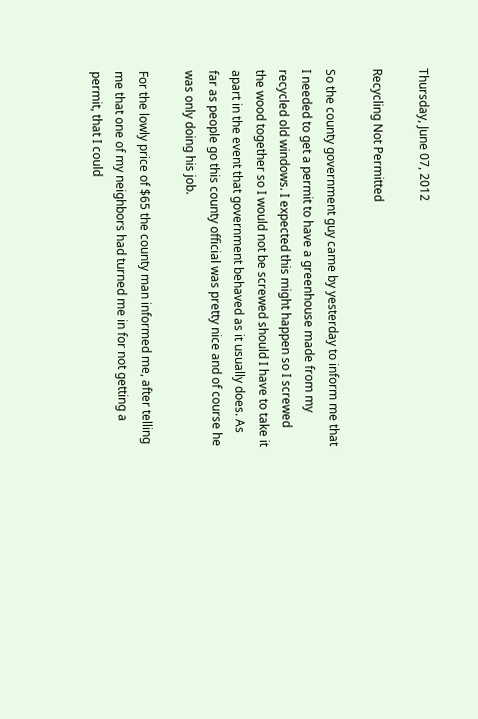Thursday, June 07, 2012

Recycling Not Permitted

So the county government guy came by yesterday to inform me that I needed to get a permit to have a greenhouse made from my recycled old windows. I expected this might happen so I screwed the wood together so I would not be screwed should I have to take it apart in the event that government behaved as it usually does. As far as people go this county official was pretty nice and of course he was only doing his job.

For the lowly price of $65 the county man informed me, after telling me that one of my neighbors had turned me in for not getting a permit, that I could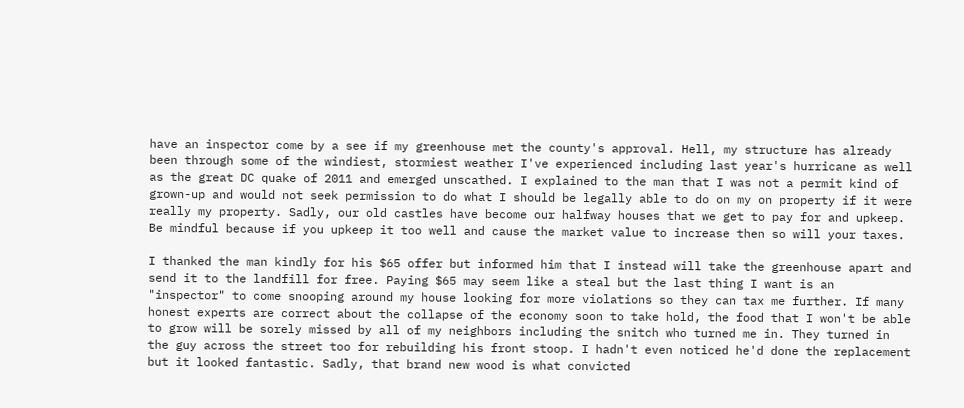have an inspector come by a see if my greenhouse met the county's approval. Hell, my structure has already been through some of the windiest, stormiest weather I've experienced including last year's hurricane as well as the great DC quake of 2011 and emerged unscathed. I explained to the man that I was not a permit kind of grown-up and would not seek permission to do what I should be legally able to do on my on property if it were really my property. Sadly, our old castles have become our halfway houses that we get to pay for and upkeep. Be mindful because if you upkeep it too well and cause the market value to increase then so will your taxes.

I thanked the man kindly for his $65 offer but informed him that I instead will take the greenhouse apart and send it to the landfill for free. Paying $65 may seem like a steal but the last thing I want is an "inspector" to come snooping around my house looking for more violations so they can tax me further. If many honest experts are correct about the collapse of the economy soon to take hold, the food that I won't be able to grow will be sorely missed by all of my neighbors including the snitch who turned me in. They turned in the guy across the street too for rebuilding his front stoop. I hadn't even noticed he'd done the replacement but it looked fantastic. Sadly, that brand new wood is what convicted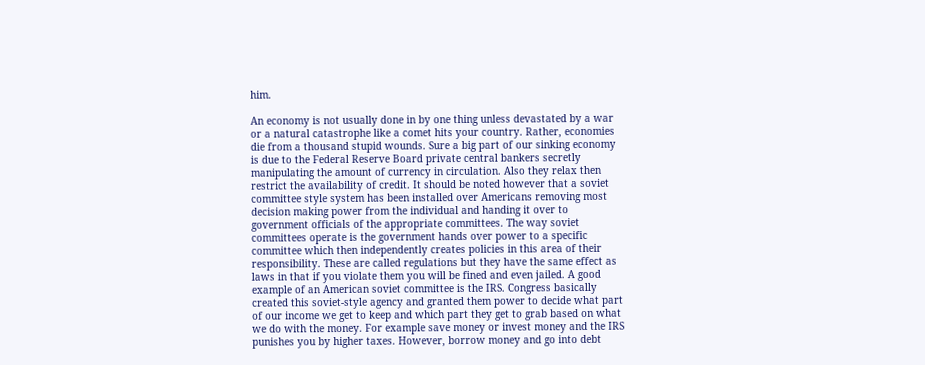him.

An economy is not usually done in by one thing unless devastated by a war or a natural catastrophe like a comet hits your country. Rather, economies die from a thousand stupid wounds. Sure a big part of our sinking economy is due to the Federal Reserve Board private central bankers secretly manipulating the amount of currency in circulation. Also they relax then restrict the availability of credit. It should be noted however that a soviet committee style system has been installed over Americans removing most decision making power from the individual and handing it over to government officials of the appropriate committees. The way soviet committees operate is the government hands over power to a specific committee which then independently creates policies in this area of their responsibility. These are called regulations but they have the same effect as laws in that if you violate them you will be fined and even jailed. A good example of an American soviet committee is the IRS. Congress basically created this soviet-style agency and granted them power to decide what part of our income we get to keep and which part they get to grab based on what we do with the money. For example save money or invest money and the IRS punishes you by higher taxes. However, borrow money and go into debt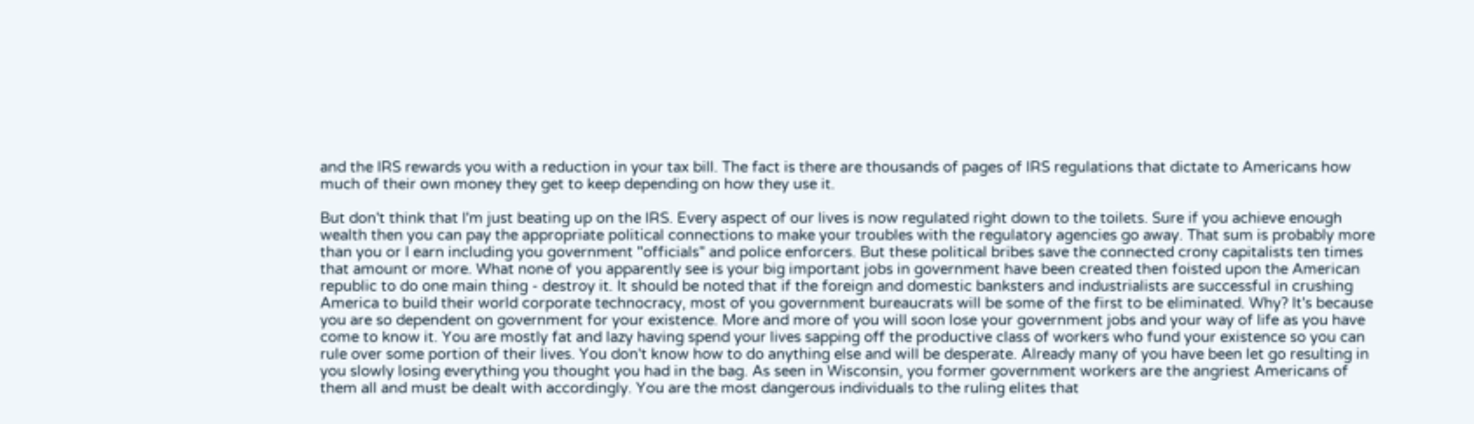and the IRS rewards you with a reduction in your tax bill. The fact is there are thousands of pages of IRS regulations that dictate to Americans how much of their own money they get to keep depending on how they use it.

But don't think that I'm just beating up on the IRS. Every aspect of our lives is now regulated right down to the toilets. Sure if you achieve enough wealth then you can pay the appropriate political connections to make your troubles with the regulatory agencies go away. That sum is probably more than you or I earn including you government "officials" and police enforcers. But these political bribes save the connected crony capitalists ten times that amount or more. What none of you apparently see is your big important jobs in government have been created then foisted upon the American republic to do one main thing - destroy it. It should be noted that if the foreign and domestic banksters and industrialists are successful in crushing America to build their world corporate technocracy, most of you government bureaucrats will be some of the first to be eliminated. Why? It's because you are so dependent on government for your existence. More and more of you will soon lose your government jobs and your way of life as you have come to know it. You are mostly fat and lazy having spend your lives sapping off the productive class of workers who fund your existence so you can rule over some portion of their lives. You don't know how to do anything else and will be desperate. Already many of you have been let go resulting in you slowly losing everything you thought you had in the bag. As seen in Wisconsin, you former government workers are the angriest Americans of them all and must be dealt with accordingly. You are the most dangerous individuals to the ruling elites that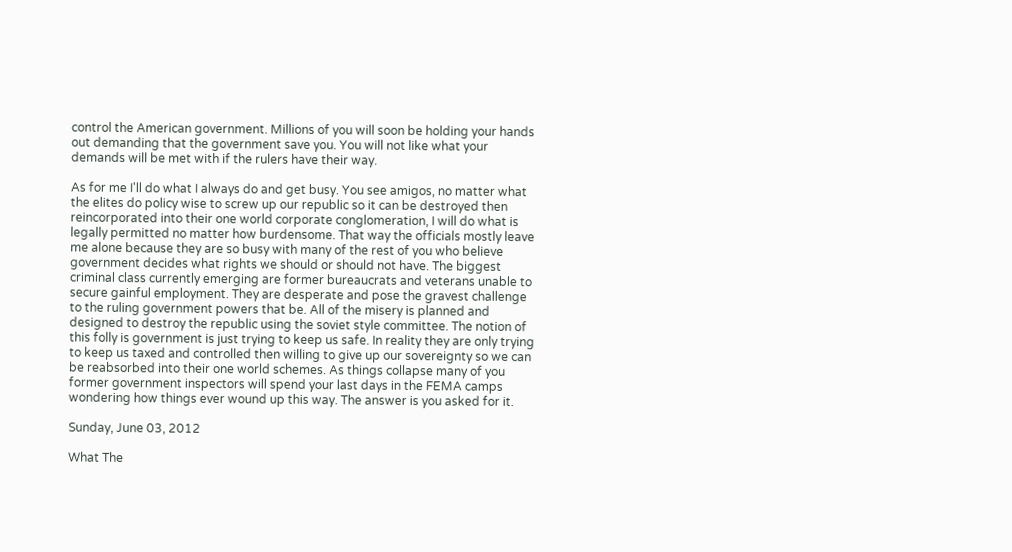control the American government. Millions of you will soon be holding your hands out demanding that the government save you. You will not like what your demands will be met with if the rulers have their way.

As for me I'll do what I always do and get busy. You see amigos, no matter what the elites do policy wise to screw up our republic so it can be destroyed then reincorporated into their one world corporate conglomeration, I will do what is legally permitted no matter how burdensome. That way the officials mostly leave me alone because they are so busy with many of the rest of you who believe government decides what rights we should or should not have. The biggest criminal class currently emerging are former bureaucrats and veterans unable to secure gainful employment. They are desperate and pose the gravest challenge to the ruling government powers that be. All of the misery is planned and designed to destroy the republic using the soviet style committee. The notion of this folly is government is just trying to keep us safe. In reality they are only trying to keep us taxed and controlled then willing to give up our sovereignty so we can be reabsorbed into their one world schemes. As things collapse many of you former government inspectors will spend your last days in the FEMA camps wondering how things ever wound up this way. The answer is you asked for it.

Sunday, June 03, 2012

What The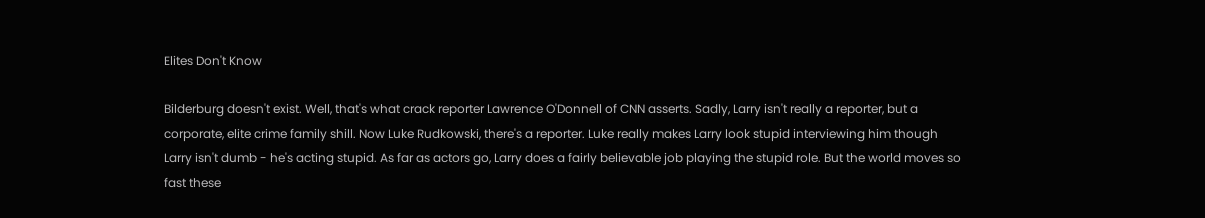Elites Don't Know

Bilderburg doesn't exist. Well, that's what crack reporter Lawrence O'Donnell of CNN asserts. Sadly, Larry isn't really a reporter, but a corporate, elite crime family shill. Now Luke Rudkowski, there's a reporter. Luke really makes Larry look stupid interviewing him though Larry isn't dumb - he's acting stupid. As far as actors go, Larry does a fairly believable job playing the stupid role. But the world moves so fast these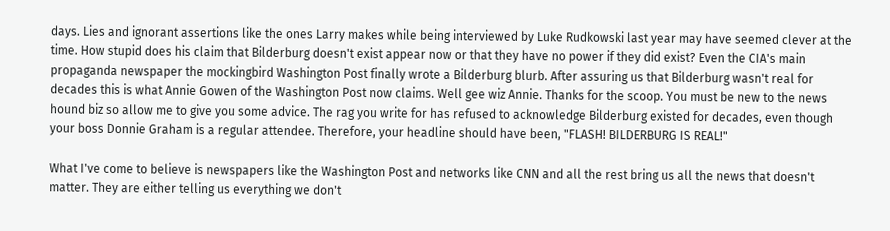days. Lies and ignorant assertions like the ones Larry makes while being interviewed by Luke Rudkowski last year may have seemed clever at the time. How stupid does his claim that Bilderburg doesn't exist appear now or that they have no power if they did exist? Even the CIA's main propaganda newspaper the mockingbird Washington Post finally wrote a Bilderburg blurb. After assuring us that Bilderburg wasn't real for decades this is what Annie Gowen of the Washington Post now claims. Well gee wiz Annie. Thanks for the scoop. You must be new to the news hound biz so allow me to give you some advice. The rag you write for has refused to acknowledge Bilderburg existed for decades, even though your boss Donnie Graham is a regular attendee. Therefore, your headline should have been, "FLASH! BILDERBURG IS REAL!"

What I've come to believe is newspapers like the Washington Post and networks like CNN and all the rest bring us all the news that doesn't matter. They are either telling us everything we don't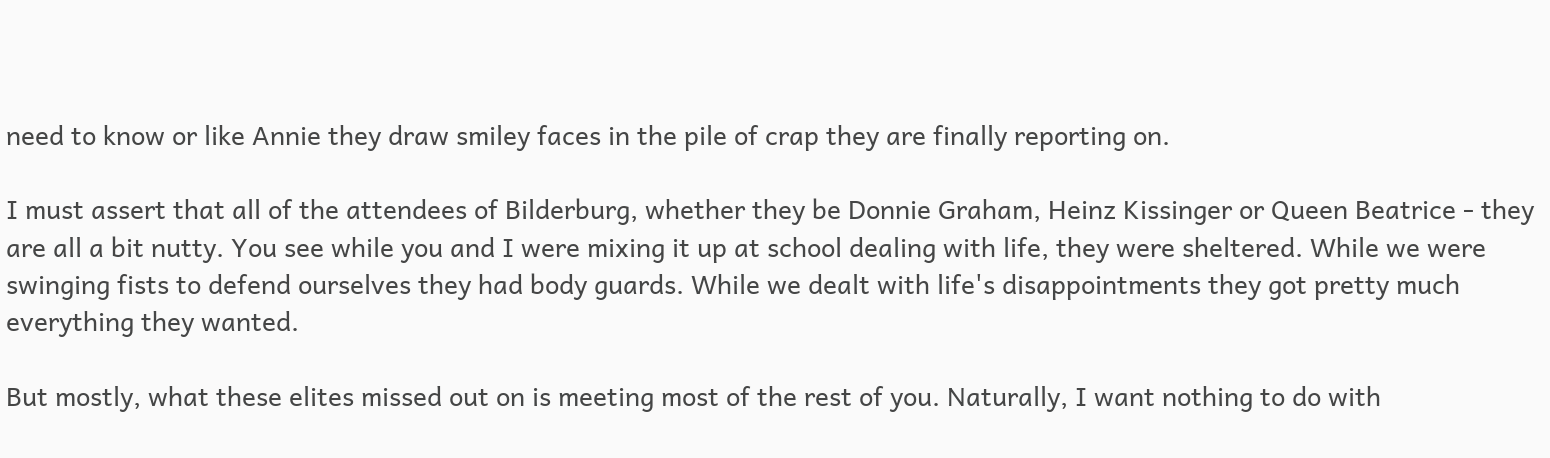need to know or like Annie they draw smiley faces in the pile of crap they are finally reporting on.

I must assert that all of the attendees of Bilderburg, whether they be Donnie Graham, Heinz Kissinger or Queen Beatrice - they are all a bit nutty. You see while you and I were mixing it up at school dealing with life, they were sheltered. While we were swinging fists to defend ourselves they had body guards. While we dealt with life's disappointments they got pretty much everything they wanted.

But mostly, what these elites missed out on is meeting most of the rest of you. Naturally, I want nothing to do with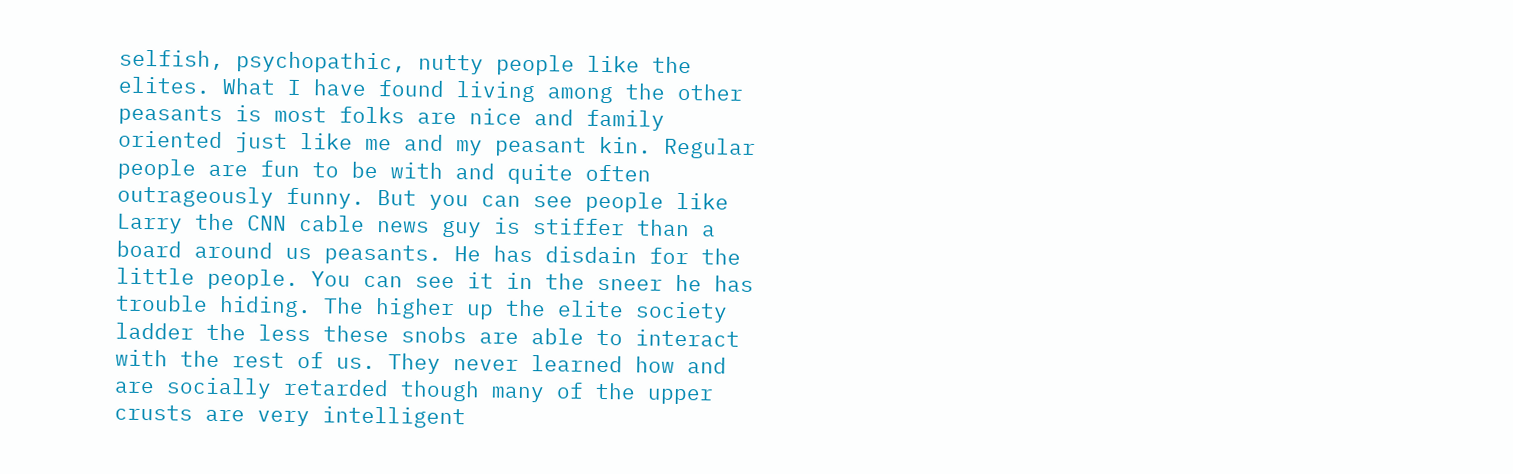selfish, psychopathic, nutty people like the elites. What I have found living among the other peasants is most folks are nice and family oriented just like me and my peasant kin. Regular people are fun to be with and quite often outrageously funny. But you can see people like Larry the CNN cable news guy is stiffer than a board around us peasants. He has disdain for the little people. You can see it in the sneer he has trouble hiding. The higher up the elite society ladder the less these snobs are able to interact with the rest of us. They never learned how and are socially retarded though many of the upper crusts are very intelligent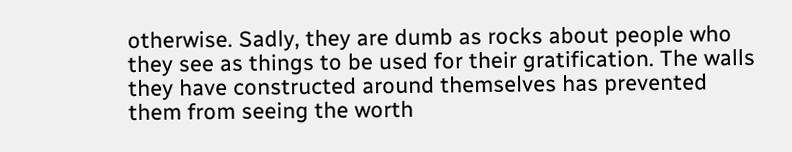otherwise. Sadly, they are dumb as rocks about people who they see as things to be used for their gratification. The walls they have constructed around themselves has prevented them from seeing the worth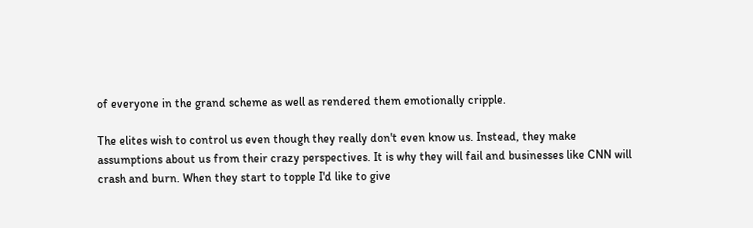of everyone in the grand scheme as well as rendered them emotionally cripple.

The elites wish to control us even though they really don't even know us. Instead, they make assumptions about us from their crazy perspectives. It is why they will fail and businesses like CNN will crash and burn. When they start to topple I'd like to give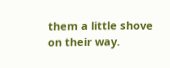them a little shove on their way.